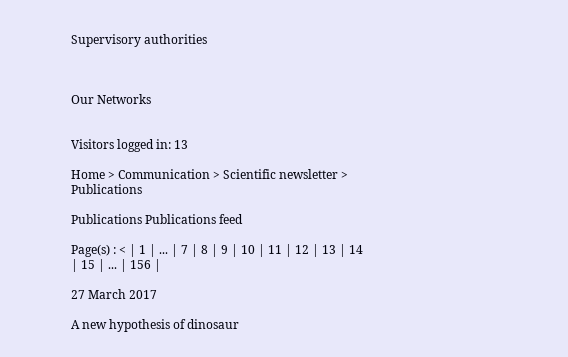Supervisory authorities



Our Networks


Visitors logged in: 13

Home > Communication > Scientific newsletter > Publications

Publications Publications feed

Page(s) : < | 1 | ... | 7 | 8 | 9 | 10 | 11 | 12 | 13 | 14 | 15 | ... | 156 |

27 March 2017

A new hypothesis of dinosaur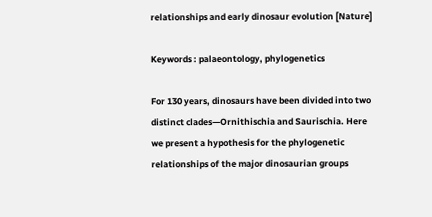relationships and early dinosaur evolution [Nature]

Keywords : palaeontology, phylogenetics

For 130 years, dinosaurs have been divided into two distinct clades—Ornithischia and Saurischia. Here we present a hypothesis for the phylogenetic relationships of the major dinosaurian groups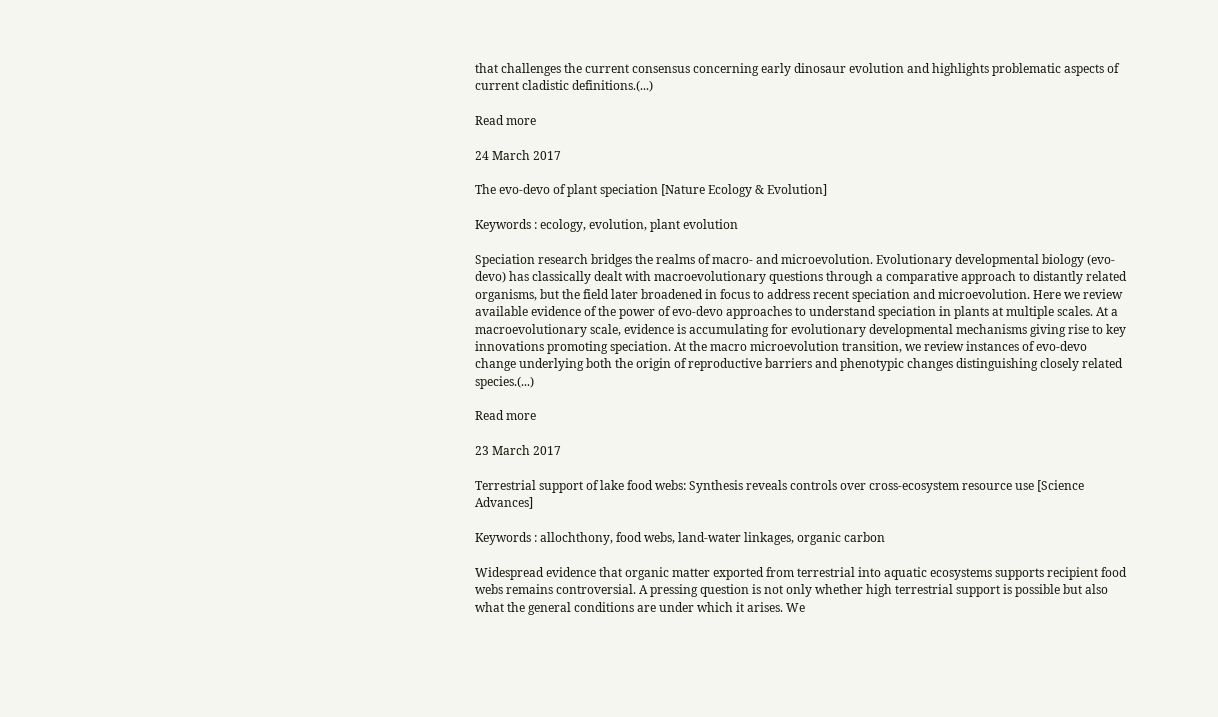that challenges the current consensus concerning early dinosaur evolution and highlights problematic aspects of current cladistic definitions.(...)

Read more

24 March 2017

The evo-devo of plant speciation [Nature Ecology & Evolution]

Keywords : ecology, evolution, plant evolution

Speciation research bridges the realms of macro- and microevolution. Evolutionary developmental biology (evo-devo) has classically dealt with macroevolutionary questions through a comparative approach to distantly related organisms, but the field later broadened in focus to address recent speciation and microevolution. Here we review available evidence of the power of evo-devo approaches to understand speciation in plants at multiple scales. At a macroevolutionary scale, evidence is accumulating for evolutionary developmental mechanisms giving rise to key innovations promoting speciation. At the macro microevolution transition, we review instances of evo-devo change underlying both the origin of reproductive barriers and phenotypic changes distinguishing closely related species.(...)

Read more

23 March 2017

Terrestrial support of lake food webs: Synthesis reveals controls over cross-ecosystem resource use [Science Advances]

Keywords : allochthony, food webs, land-water linkages, organic carbon

Widespread evidence that organic matter exported from terrestrial into aquatic ecosystems supports recipient food webs remains controversial. A pressing question is not only whether high terrestrial support is possible but also what the general conditions are under which it arises. We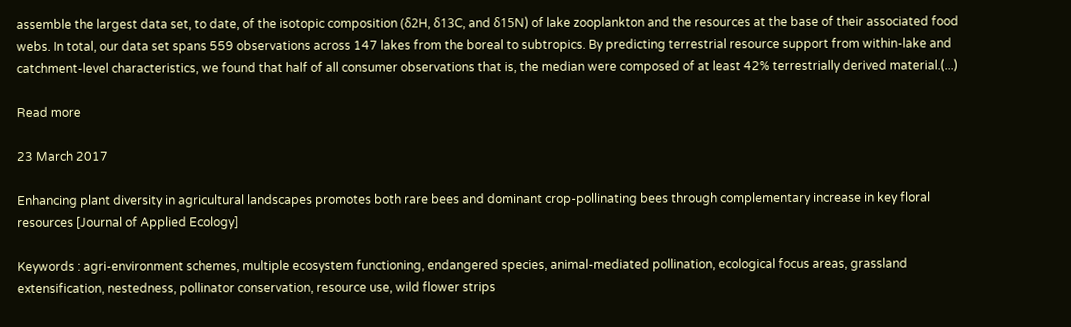assemble the largest data set, to date, of the isotopic composition (δ2H, δ13C, and δ15N) of lake zooplankton and the resources at the base of their associated food webs. In total, our data set spans 559 observations across 147 lakes from the boreal to subtropics. By predicting terrestrial resource support from within-lake and catchment-level characteristics, we found that half of all consumer observations that is, the median were composed of at least 42% terrestrially derived material.(...)

Read more

23 March 2017

Enhancing plant diversity in agricultural landscapes promotes both rare bees and dominant crop-pollinating bees through complementary increase in key floral resources [Journal of Applied Ecology]

Keywords : agri-environment schemes, multiple ecosystem functioning, endangered species, animal-mediated pollination, ecological focus areas, grassland extensification, nestedness, pollinator conservation, resource use, wild flower strips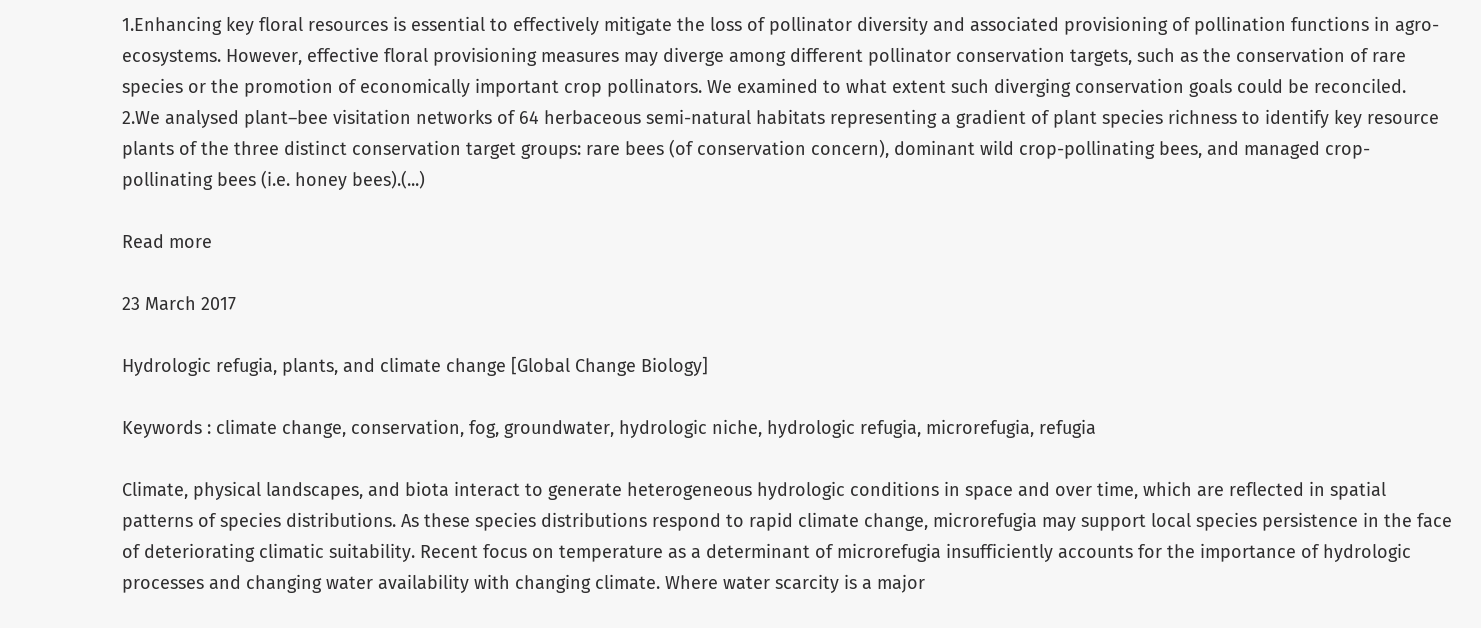1.Enhancing key floral resources is essential to effectively mitigate the loss of pollinator diversity and associated provisioning of pollination functions in agro-ecosystems. However, effective floral provisioning measures may diverge among different pollinator conservation targets, such as the conservation of rare species or the promotion of economically important crop pollinators. We examined to what extent such diverging conservation goals could be reconciled.
2.We analysed plant–bee visitation networks of 64 herbaceous semi-natural habitats representing a gradient of plant species richness to identify key resource plants of the three distinct conservation target groups: rare bees (of conservation concern), dominant wild crop-pollinating bees, and managed crop-pollinating bees (i.e. honey bees).(...)

Read more

23 March 2017

Hydrologic refugia, plants, and climate change [Global Change Biology]

Keywords : climate change, conservation, fog, groundwater, hydrologic niche, hydrologic refugia, microrefugia, refugia

Climate, physical landscapes, and biota interact to generate heterogeneous hydrologic conditions in space and over time, which are reflected in spatial patterns of species distributions. As these species distributions respond to rapid climate change, microrefugia may support local species persistence in the face of deteriorating climatic suitability. Recent focus on temperature as a determinant of microrefugia insufficiently accounts for the importance of hydrologic processes and changing water availability with changing climate. Where water scarcity is a major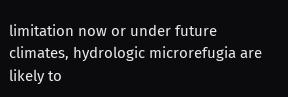limitation now or under future climates, hydrologic microrefugia are likely to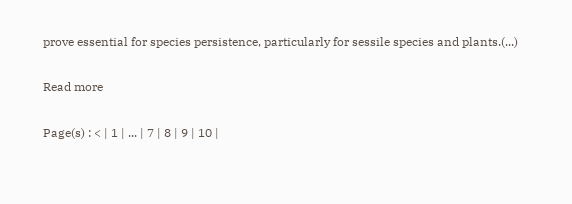prove essential for species persistence, particularly for sessile species and plants.(...)

Read more

Page(s) : < | 1 | ... | 7 | 8 | 9 | 10 |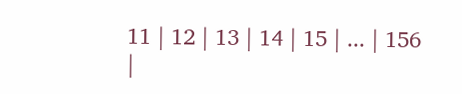11 | 12 | 13 | 14 | 15 | ... | 156 |